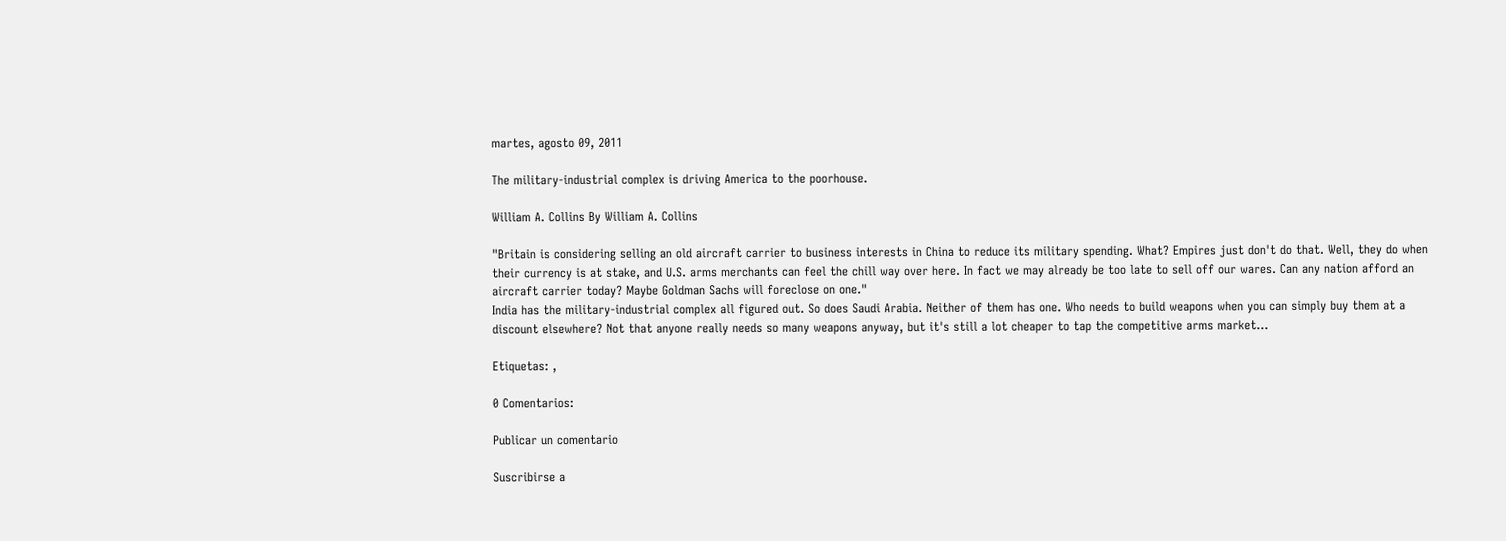martes, agosto 09, 2011

The military-industrial complex is driving America to the poorhouse.

William A. Collins By William A. Collins

"Britain is considering selling an old aircraft carrier to business interests in China to reduce its military spending. What? Empires just don't do that. Well, they do when their currency is at stake, and U.S. arms merchants can feel the chill way over here. In fact we may already be too late to sell off our wares. Can any nation afford an aircraft carrier today? Maybe Goldman Sachs will foreclose on one."
India has the military-industrial complex all figured out. So does Saudi Arabia. Neither of them has one. Who needs to build weapons when you can simply buy them at a discount elsewhere? Not that anyone really needs so many weapons anyway, but it's still a lot cheaper to tap the competitive arms market...

Etiquetas: ,

0 Comentarios:

Publicar un comentario

Suscribirse a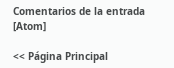Comentarios de la entrada [Atom]

<< Página Principal